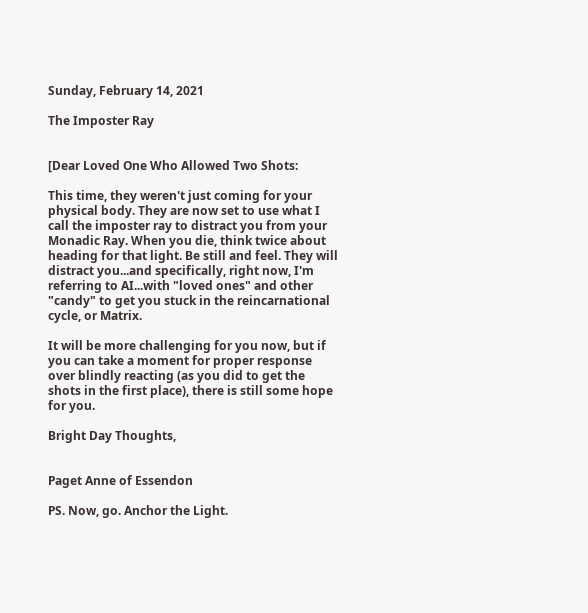Sunday, February 14, 2021

The Imposter Ray


[Dear Loved One Who Allowed Two Shots:

This time, they weren't just coming for your physical body. They are now set to use what I call the imposter ray to distract you from your Monadic Ray. When you die, think twice about heading for that light. Be still and feel. They will distract you...and specifically, right now, I'm referring to AI...with "loved ones" and other "candy" to get you stuck in the reincarnational cycle, or Matrix.

It will be more challenging for you now, but if you can take a moment for proper response over blindly reacting (as you did to get the shots in the first place), there is still some hope for you.

Bright Day Thoughts,


Paget Anne of Essendon

PS. Now, go. Anchor the Light.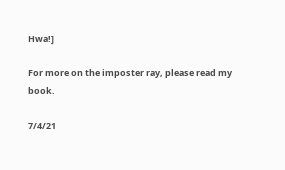Hwa!]

For more on the imposter ray, please read my book.

7/4/21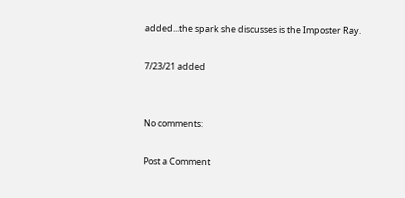added...the spark she discusses is the Imposter Ray.

7/23/21 added


No comments:

Post a Comment